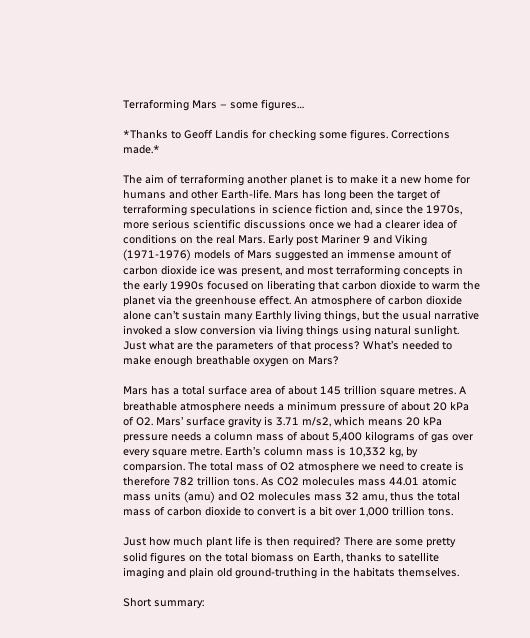Terraforming Mars – some figures…

*Thanks to Geoff Landis for checking some figures. Corrections made.*

The aim of terraforming another planet is to make it a new home for humans and other Earth-life. Mars has long been the target of terraforming speculations in science fiction and, since the 1970s, more serious scientific discussions once we had a clearer idea of conditions on the real Mars. Early post Mariner 9 and Viking (1971-1976) models of Mars suggested an immense amount of carbon dioxide ice was present, and most terraforming concepts in the early 1990s focused on liberating that carbon dioxide to warm the planet via the greenhouse effect. An atmosphere of carbon dioxide alone can’t sustain many Earthly living things, but the usual narrative invoked a slow conversion via living things using natural sunlight. Just what are the parameters of that process? What’s needed to make enough breathable oxygen on Mars?

Mars has a total surface area of about 145 trillion square metres. A breathable atmosphere needs a minimum pressure of about 20 kPa of O2. Mars’ surface gravity is 3.71 m/s2, which means 20 kPa pressure needs a column mass of about 5,400 kilograms of gas over every square metre. Earth’s column mass is 10,332 kg, by comparsion. The total mass of O2 atmosphere we need to create is therefore 782 trillion tons. As CO2 molecules mass 44.01 atomic mass units (amu) and O2 molecules mass 32 amu, thus the total mass of carbon dioxide to convert is a bit over 1,000 trillion tons.

Just how much plant life is then required? There are some pretty solid figures on the total biomass on Earth, thanks to satellite imaging and plain old ground-truthing in the habitats themselves.

Short summary: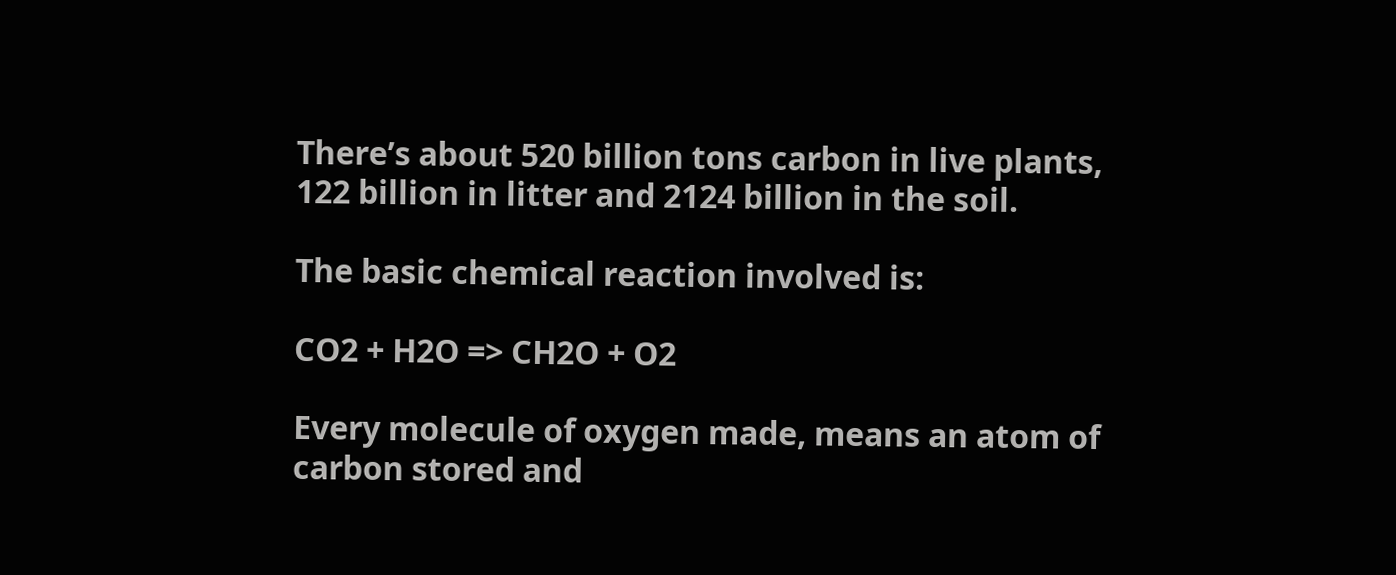There’s about 520 billion tons carbon in live plants, 122 billion in litter and 2124 billion in the soil.

The basic chemical reaction involved is:

CO2 + H2O => CH2O + O2

Every molecule of oxygen made, means an atom of carbon stored and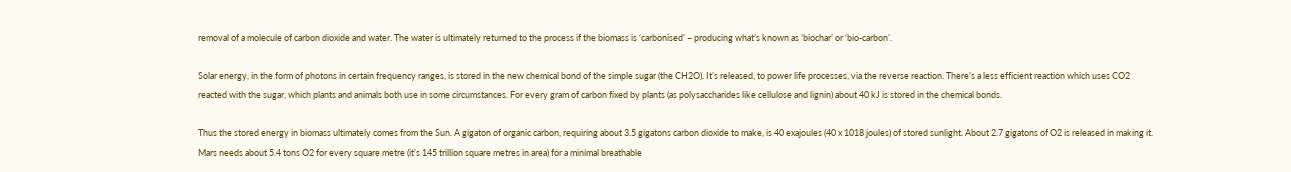removal of a molecule of carbon dioxide and water. The water is ultimately returned to the process if the biomass is ‘carbonised’ – producing what’s known as ‘biochar’ or ‘bio-carbon’.

Solar energy, in the form of photons in certain frequency ranges, is stored in the new chemical bond of the simple sugar (the CH2O). It’s released, to power life processes, via the reverse reaction. There’s a less efficient reaction which uses CO2 reacted with the sugar, which plants and animals both use in some circumstances. For every gram of carbon fixed by plants (as polysaccharides like cellulose and lignin) about 40 kJ is stored in the chemical bonds.

Thus the stored energy in biomass ultimately comes from the Sun. A gigaton of organic carbon, requiring about 3.5 gigatons carbon dioxide to make, is 40 exajoules (40 x 1018 joules) of stored sunlight. About 2.7 gigatons of O2 is released in making it. Mars needs about 5.4 tons O2 for every square metre (it’s 145 trillion square metres in area) for a minimal breathable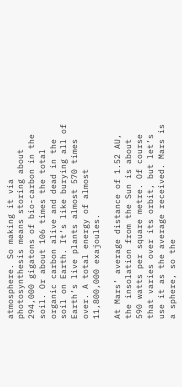atmosphere. So making it via photosynthesis means storing about 294,000 gigatons of bio-carbon in the soil. Or about 106 times the total organic carbon alive and dead in the soil on Earth. It’s like burying all of Earth’s live plants almost 570 times over. A total energy of almost 11,800,000 exajoules.

At Mars’ average distance of 1.52 AU, the insolation from the Sun is about 590 watts per square metre. Of course that varies over its orbit, but let’s use it as the average received. Mars is a sphere, so the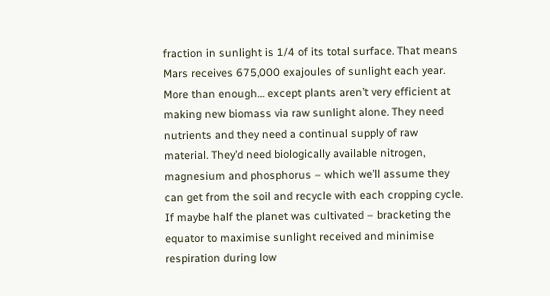fraction in sunlight is 1/4 of its total surface. That means Mars receives 675,000 exajoules of sunlight each year. More than enough… except plants aren’t very efficient at making new biomass via raw sunlight alone. They need nutrients and they need a continual supply of raw material. They’d need biologically available nitrogen, magnesium and phosphorus – which we’ll assume they can get from the soil and recycle with each cropping cycle. If maybe half the planet was cultivated – bracketing the equator to maximise sunlight received and minimise respiration during low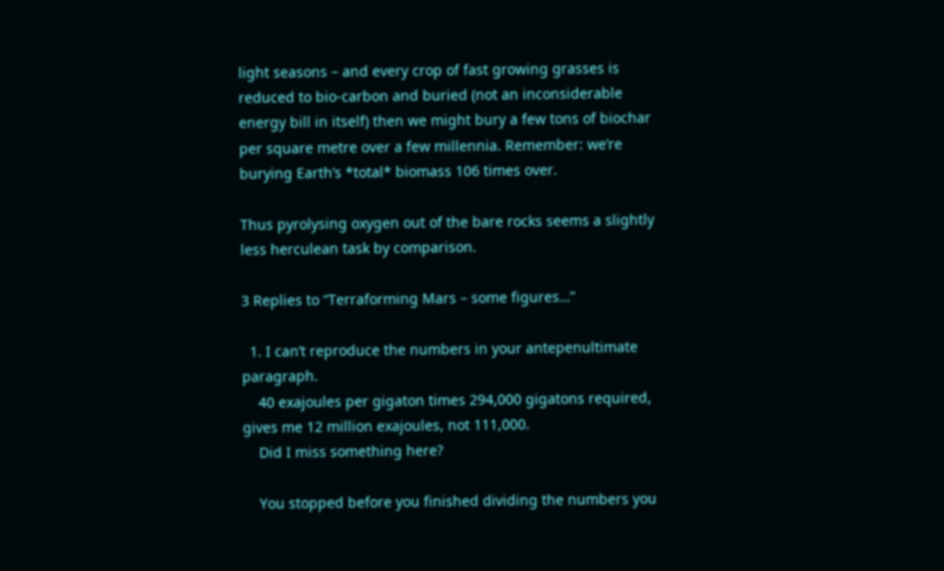light seasons – and every crop of fast growing grasses is reduced to bio-carbon and buried (not an inconsiderable energy bill in itself) then we might bury a few tons of biochar per square metre over a few millennia. Remember: we’re burying Earth’s *total* biomass 106 times over.

Thus pyrolysing oxygen out of the bare rocks seems a slightly less herculean task by comparison.

3 Replies to “Terraforming Mars – some figures…”

  1. I can’t reproduce the numbers in your antepenultimate paragraph.
    40 exajoules per gigaton times 294,000 gigatons required, gives me 12 million exajoules, not 111,000.
    Did I miss something here?

    You stopped before you finished dividing the numbers you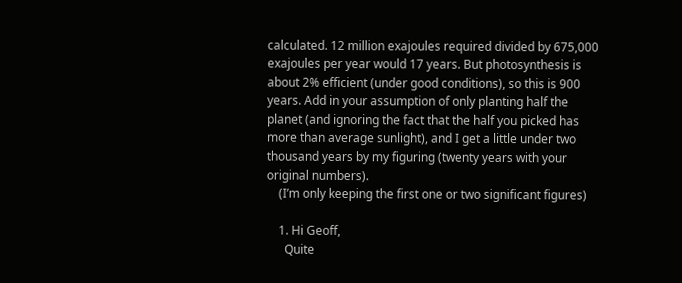calculated. 12 million exajoules required divided by 675,000 exajoules per year would 17 years. But photosynthesis is about 2% efficient (under good conditions), so this is 900 years. Add in your assumption of only planting half the planet (and ignoring the fact that the half you picked has more than average sunlight), and I get a little under two thousand years by my figuring (twenty years with your original numbers).
    (I’m only keeping the first one or two significant figures)

    1. Hi Geoff,
      Quite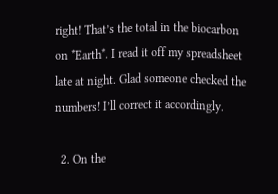right! That’s the total in the biocarbon on *Earth*. I read it off my spreadsheet late at night. Glad someone checked the numbers! I’ll correct it accordingly.

  2. On the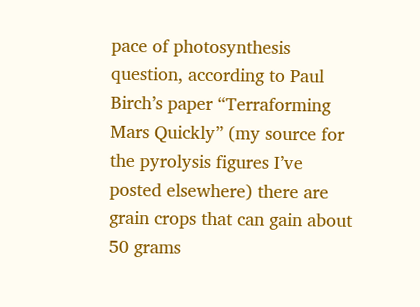pace of photosynthesis question, according to Paul Birch’s paper “Terraforming Mars Quickly” (my source for the pyrolysis figures I’ve posted elsewhere) there are grain crops that can gain about 50 grams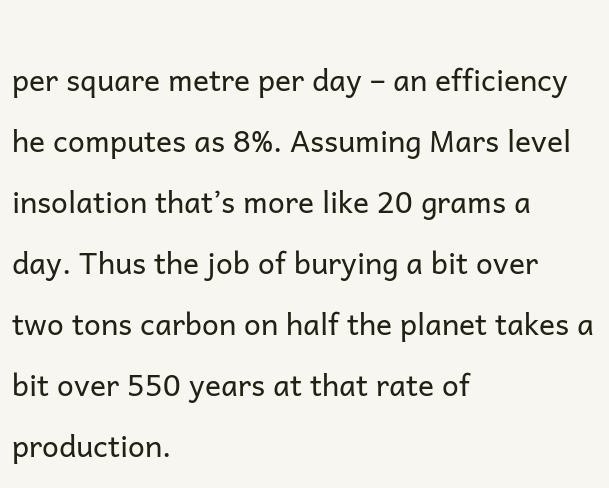per square metre per day – an efficiency he computes as 8%. Assuming Mars level insolation that’s more like 20 grams a day. Thus the job of burying a bit over two tons carbon on half the planet takes a bit over 550 years at that rate of production.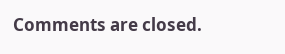Comments are closed.